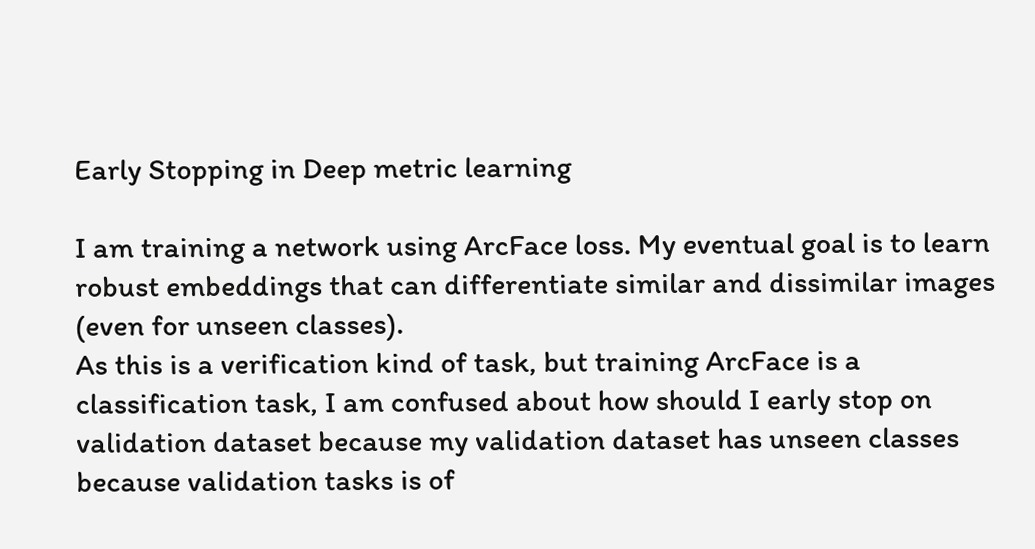Early Stopping in Deep metric learning

I am training a network using ArcFace loss. My eventual goal is to learn robust embeddings that can differentiate similar and dissimilar images (even for unseen classes).
As this is a verification kind of task, but training ArcFace is a classification task, I am confused about how should I early stop on validation dataset because my validation dataset has unseen classes because validation tasks is of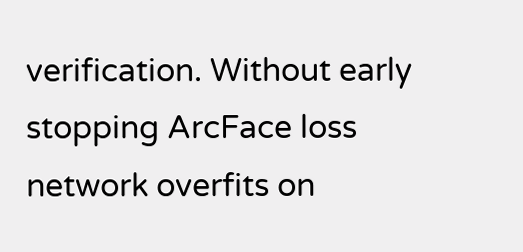verification. Without early stopping ArcFace loss network overfits on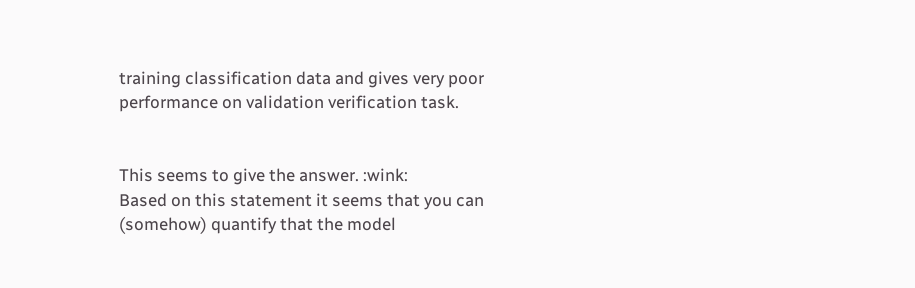training classification data and gives very poor performance on validation verification task.


This seems to give the answer. :wink:
Based on this statement it seems that you can (somehow) quantify that the model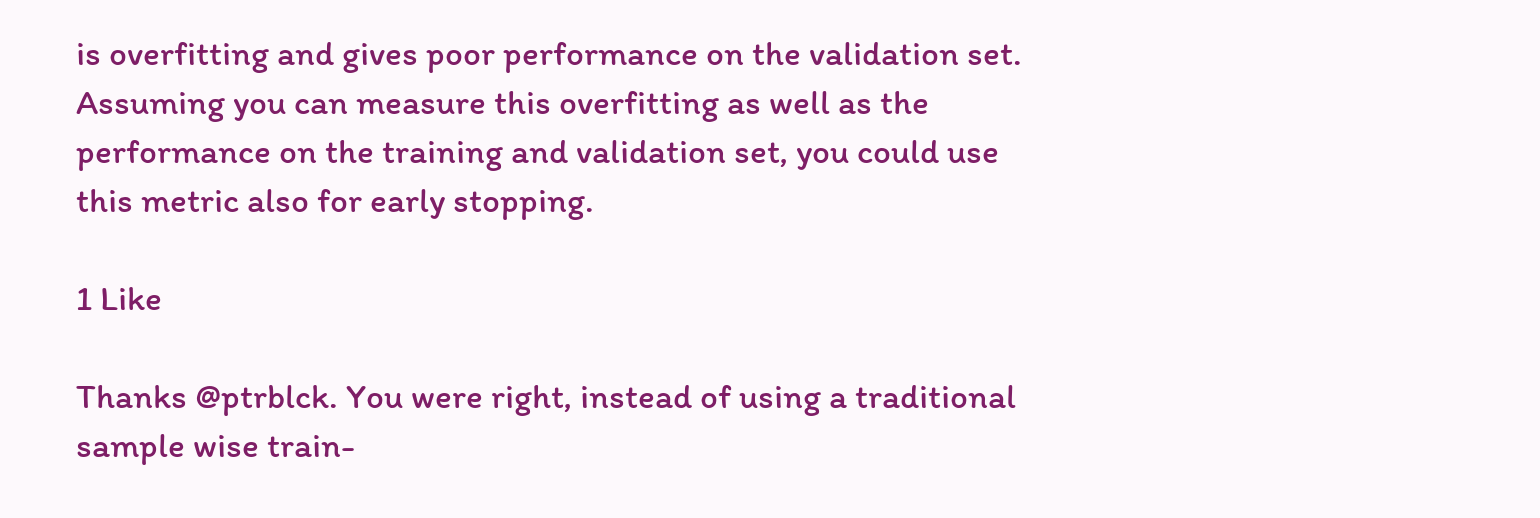is overfitting and gives poor performance on the validation set. Assuming you can measure this overfitting as well as the performance on the training and validation set, you could use this metric also for early stopping.

1 Like

Thanks @ptrblck. You were right, instead of using a traditional sample wise train-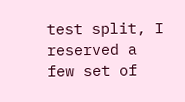test split, I reserved a few set of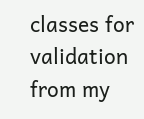classes for validation from my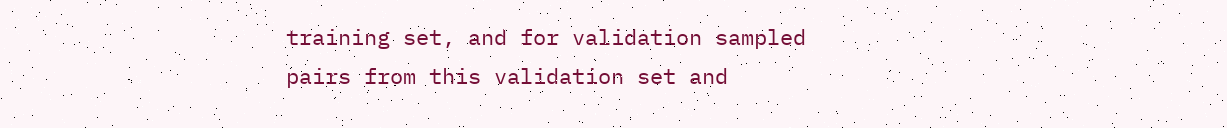training set, and for validation sampled pairs from this validation set and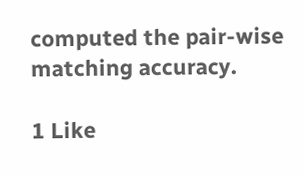computed the pair-wise matching accuracy.

1 Like